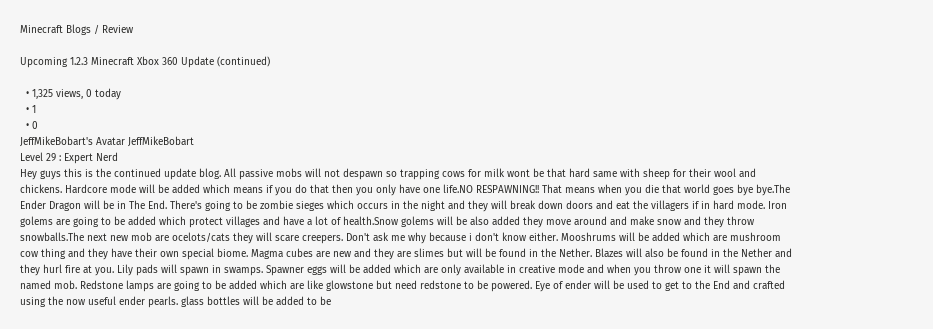Minecraft Blogs / Review

Upcoming 1.2.3 Minecraft Xbox 360 Update (continued)

  • 1,325 views, 0 today
  • 1
  • 0
JeffMikeBobart's Avatar JeffMikeBobart
Level 29 : Expert Nerd
Hey guys this is the continued update blog. All passive mobs will not despawn so trapping cows for milk wont be that hard same with sheep for their wool and chickens. Hardcore mode will be added which means if you do that then you only have one life.NO RESPAWNING!! That means when you die that world goes bye bye.The Ender Dragon will be in The End. There's going to be zombie sieges which occurs in the night and they will break down doors and eat the villagers if in hard mode. Iron golems are going to be added which protect villages and have a lot of health.Snow golems will be also added they move around and make snow and they throw snowballs.The next new mob are ocelots/cats they will scare creepers. Don't ask me why because i don't know either. Mooshrums will be added which are mushroom cow thing and they have their own special biome. Magma cubes are new and they are slimes but will be found in the Nether. Blazes will also be found in the Nether and they hurl fire at you. Lily pads will spawn in swamps. Spawner eggs will be added which are only available in creative mode and when you throw one it will spawn the named mob. Redstone lamps are going to be added which are like glowstone but need redstone to be powered. Eye of ender will be used to get to the End and crafted using the now useful ender pearls. glass bottles will be added to be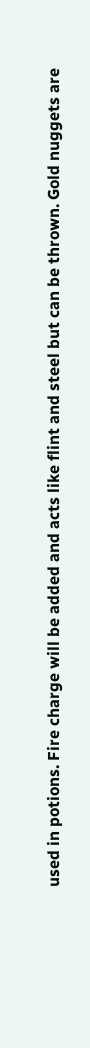used in potions. Fire charge will be added and acts like flint and steel but can be thrown. Gold nuggets are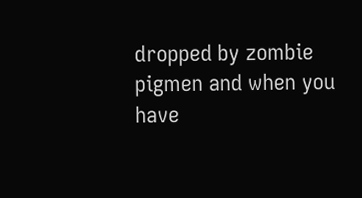dropped by zombie pigmen and when you have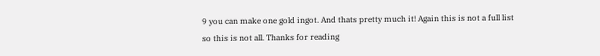9 you can make one gold ingot. And thats pretty much it! Again this is not a full list so this is not all. Thanks for reading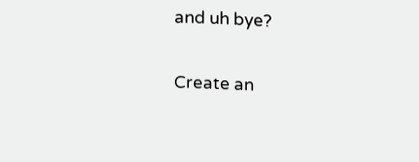and uh bye?

Create an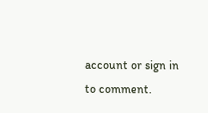account or sign in to comment.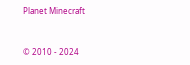Planet Minecraft


© 2010 - 2024